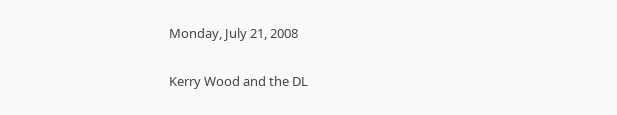Monday, July 21, 2008

Kerry Wood and the DL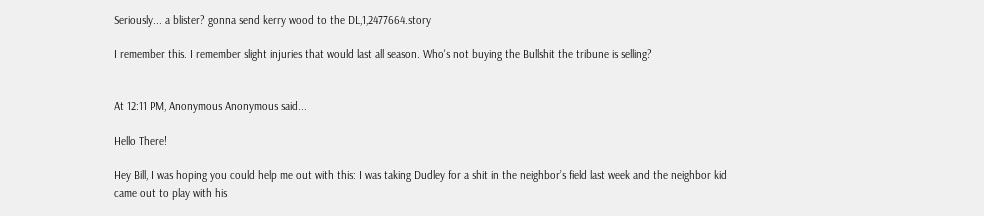Seriously... a blister? gonna send kerry wood to the DL,1,2477664.story

I remember this. I remember slight injuries that would last all season. Who's not buying the Bullshit the tribune is selling?


At 12:11 PM, Anonymous Anonymous said...

Hello There!

Hey Bill, I was hoping you could help me out with this: I was taking Dudley for a shit in the neighbor’s field last week and the neighbor kid came out to play with his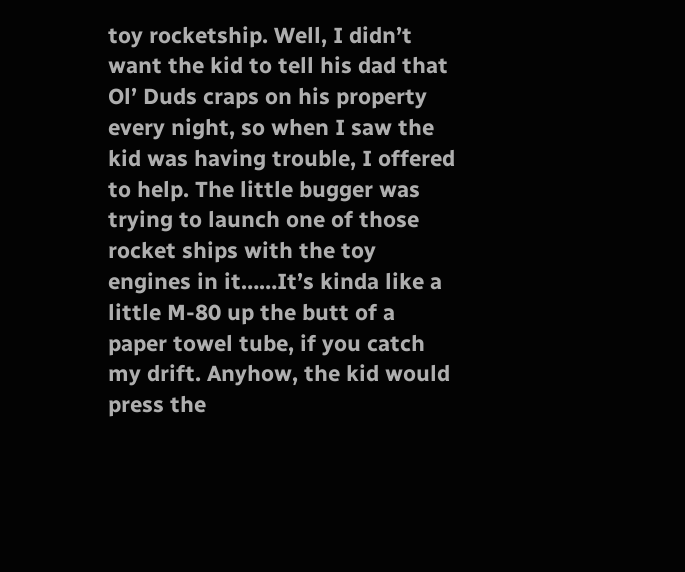toy rocketship. Well, I didn’t want the kid to tell his dad that Ol’ Duds craps on his property every night, so when I saw the kid was having trouble, I offered to help. The little bugger was trying to launch one of those rocket ships with the toy engines in it……It’s kinda like a little M-80 up the butt of a paper towel tube, if you catch my drift. Anyhow, the kid would press the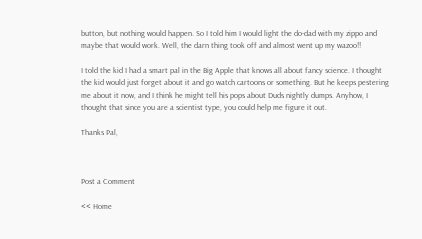button, but nothing would happen. So I told him I would light the do-dad with my zippo and maybe that would work. Well, the darn thing took off and almost went up my wazoo!!

I told the kid I had a smart pal in the Big Apple that knows all about fancy science. I thought the kid would just forget about it and go watch cartoons or something. But he keeps pestering me about it now, and I think he might tell his pops about Duds nightly dumps. Anyhow, I thought that since you are a scientist type, you could help me figure it out.

Thanks Pal,



Post a Comment

<< Home